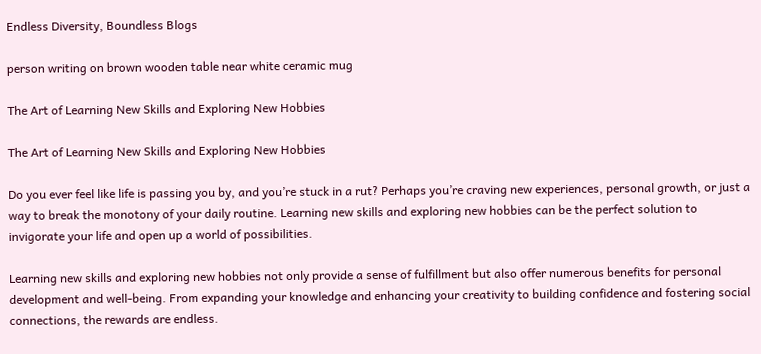Endless Diversity, Boundless Blogs

person writing on brown wooden table near white ceramic mug

The Art of Learning New Skills and Exploring New Hobbies

The Art of Learning New Skills and Exploring New Hobbies

Do you ever feel like life is passing you by, and you’re stuck in a rut? Perhaps you’re craving new experiences, personal growth, or just a way to break the monotony of your daily routine. Learning new skills and exploring new hobbies can be the perfect solution to invigorate your life and open up a world of possibilities.

Learning new skills and exploring new hobbies not only provide a sense of fulfillment but also offer numerous benefits for personal development and well-being. From expanding your knowledge and enhancing your creativity to building confidence and fostering social connections, the rewards are endless.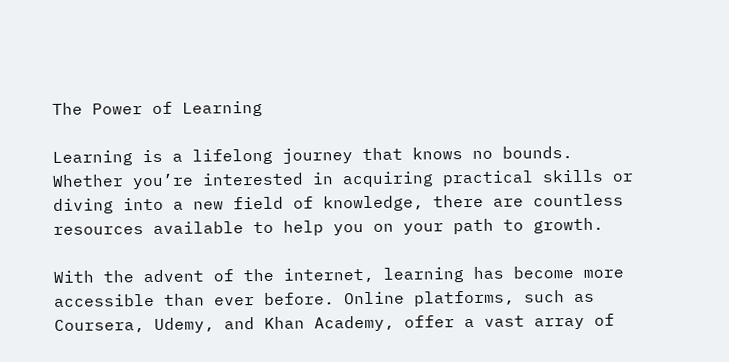The Power of Learning

Learning is a lifelong journey that knows no bounds. Whether you’re interested in acquiring practical skills or diving into a new field of knowledge, there are countless resources available to help you on your path to growth.

With the advent of the internet, learning has become more accessible than ever before. Online platforms, such as Coursera, Udemy, and Khan Academy, offer a vast array of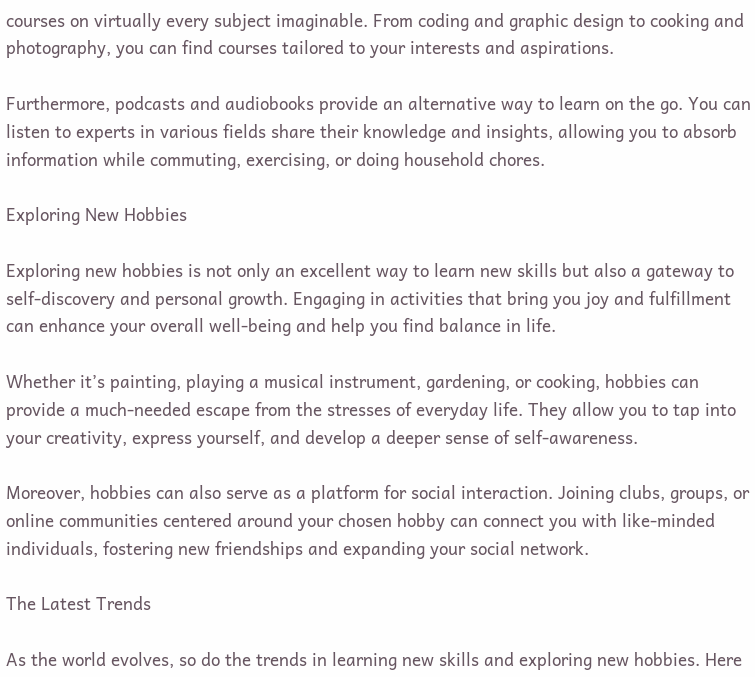courses on virtually every subject imaginable. From coding and graphic design to cooking and photography, you can find courses tailored to your interests and aspirations.

Furthermore, podcasts and audiobooks provide an alternative way to learn on the go. You can listen to experts in various fields share their knowledge and insights, allowing you to absorb information while commuting, exercising, or doing household chores.

Exploring New Hobbies

Exploring new hobbies is not only an excellent way to learn new skills but also a gateway to self-discovery and personal growth. Engaging in activities that bring you joy and fulfillment can enhance your overall well-being and help you find balance in life.

Whether it’s painting, playing a musical instrument, gardening, or cooking, hobbies can provide a much-needed escape from the stresses of everyday life. They allow you to tap into your creativity, express yourself, and develop a deeper sense of self-awareness.

Moreover, hobbies can also serve as a platform for social interaction. Joining clubs, groups, or online communities centered around your chosen hobby can connect you with like-minded individuals, fostering new friendships and expanding your social network.

The Latest Trends

As the world evolves, so do the trends in learning new skills and exploring new hobbies. Here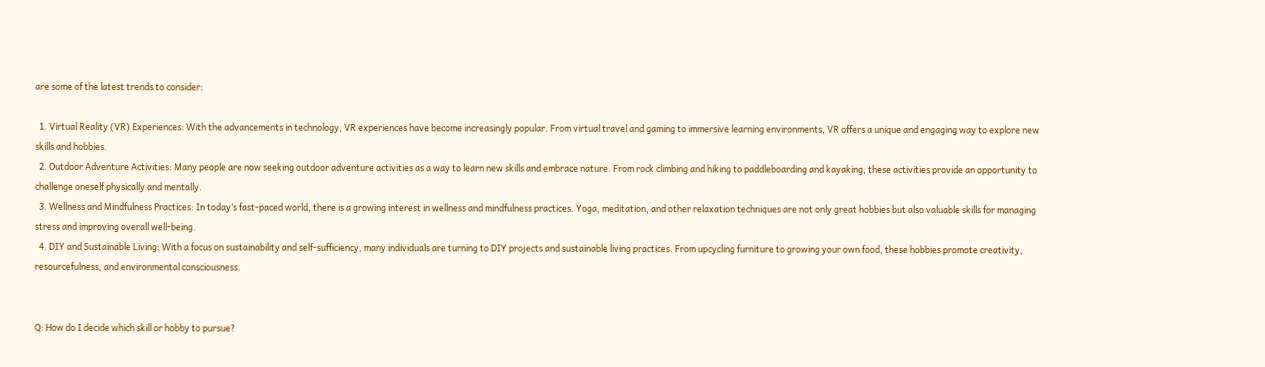are some of the latest trends to consider:

  1. Virtual Reality (VR) Experiences: With the advancements in technology, VR experiences have become increasingly popular. From virtual travel and gaming to immersive learning environments, VR offers a unique and engaging way to explore new skills and hobbies.
  2. Outdoor Adventure Activities: Many people are now seeking outdoor adventure activities as a way to learn new skills and embrace nature. From rock climbing and hiking to paddleboarding and kayaking, these activities provide an opportunity to challenge oneself physically and mentally.
  3. Wellness and Mindfulness Practices: In today’s fast-paced world, there is a growing interest in wellness and mindfulness practices. Yoga, meditation, and other relaxation techniques are not only great hobbies but also valuable skills for managing stress and improving overall well-being.
  4. DIY and Sustainable Living: With a focus on sustainability and self-sufficiency, many individuals are turning to DIY projects and sustainable living practices. From upcycling furniture to growing your own food, these hobbies promote creativity, resourcefulness, and environmental consciousness.


Q: How do I decide which skill or hobby to pursue?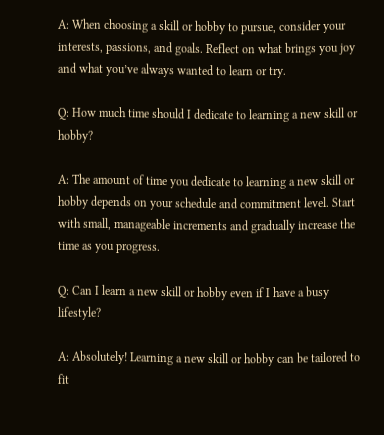A: When choosing a skill or hobby to pursue, consider your interests, passions, and goals. Reflect on what brings you joy and what you’ve always wanted to learn or try.

Q: How much time should I dedicate to learning a new skill or hobby?

A: The amount of time you dedicate to learning a new skill or hobby depends on your schedule and commitment level. Start with small, manageable increments and gradually increase the time as you progress.

Q: Can I learn a new skill or hobby even if I have a busy lifestyle?

A: Absolutely! Learning a new skill or hobby can be tailored to fit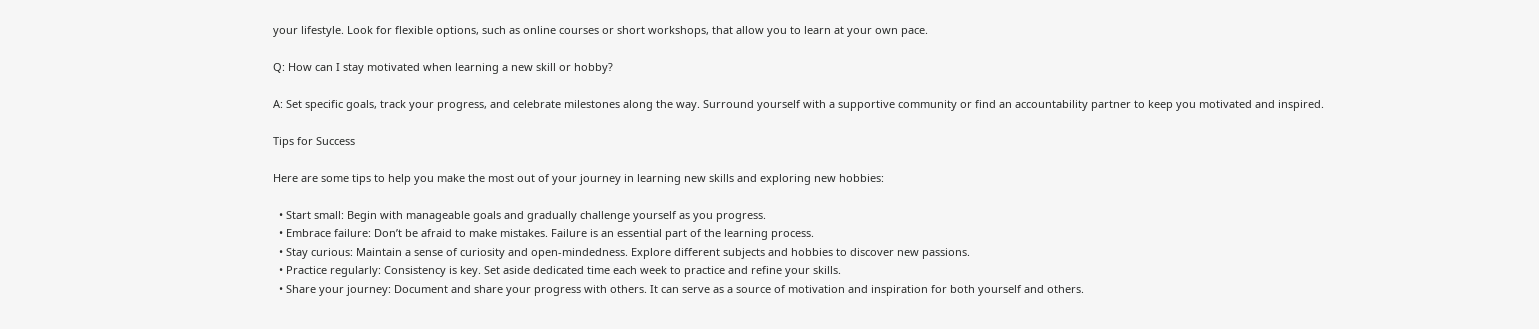your lifestyle. Look for flexible options, such as online courses or short workshops, that allow you to learn at your own pace.

Q: How can I stay motivated when learning a new skill or hobby?

A: Set specific goals, track your progress, and celebrate milestones along the way. Surround yourself with a supportive community or find an accountability partner to keep you motivated and inspired.

Tips for Success

Here are some tips to help you make the most out of your journey in learning new skills and exploring new hobbies:

  • Start small: Begin with manageable goals and gradually challenge yourself as you progress.
  • Embrace failure: Don’t be afraid to make mistakes. Failure is an essential part of the learning process.
  • Stay curious: Maintain a sense of curiosity and open-mindedness. Explore different subjects and hobbies to discover new passions.
  • Practice regularly: Consistency is key. Set aside dedicated time each week to practice and refine your skills.
  • Share your journey: Document and share your progress with others. It can serve as a source of motivation and inspiration for both yourself and others.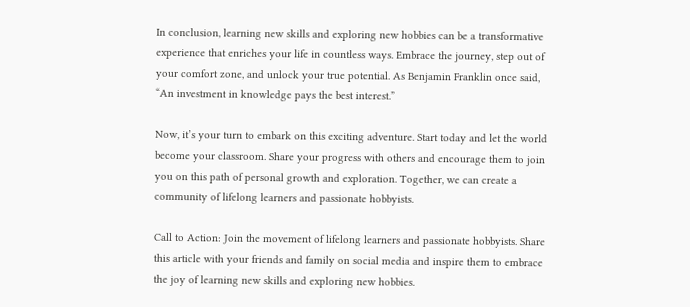In conclusion, learning new skills and exploring new hobbies can be a transformative experience that enriches your life in countless ways. Embrace the journey, step out of your comfort zone, and unlock your true potential. As Benjamin Franklin once said, “An investment in knowledge pays the best interest.”

Now, it’s your turn to embark on this exciting adventure. Start today and let the world become your classroom. Share your progress with others and encourage them to join you on this path of personal growth and exploration. Together, we can create a community of lifelong learners and passionate hobbyists.

Call to Action: Join the movement of lifelong learners and passionate hobbyists. Share this article with your friends and family on social media and inspire them to embrace the joy of learning new skills and exploring new hobbies.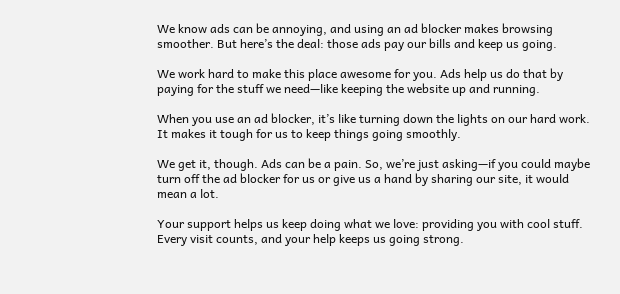We know ads can be annoying, and using an ad blocker makes browsing smoother. But here’s the deal: those ads pay our bills and keep us going.

We work hard to make this place awesome for you. Ads help us do that by paying for the stuff we need—like keeping the website up and running.

When you use an ad blocker, it’s like turning down the lights on our hard work. It makes it tough for us to keep things going smoothly.

We get it, though. Ads can be a pain. So, we’re just asking—if you could maybe turn off the ad blocker for us or give us a hand by sharing our site, it would mean a lot.

Your support helps us keep doing what we love: providing you with cool stuff. Every visit counts, and your help keeps us going strong.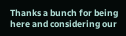Thanks a bunch for being here and considering our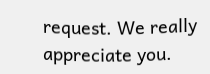request. We really appreciate you.